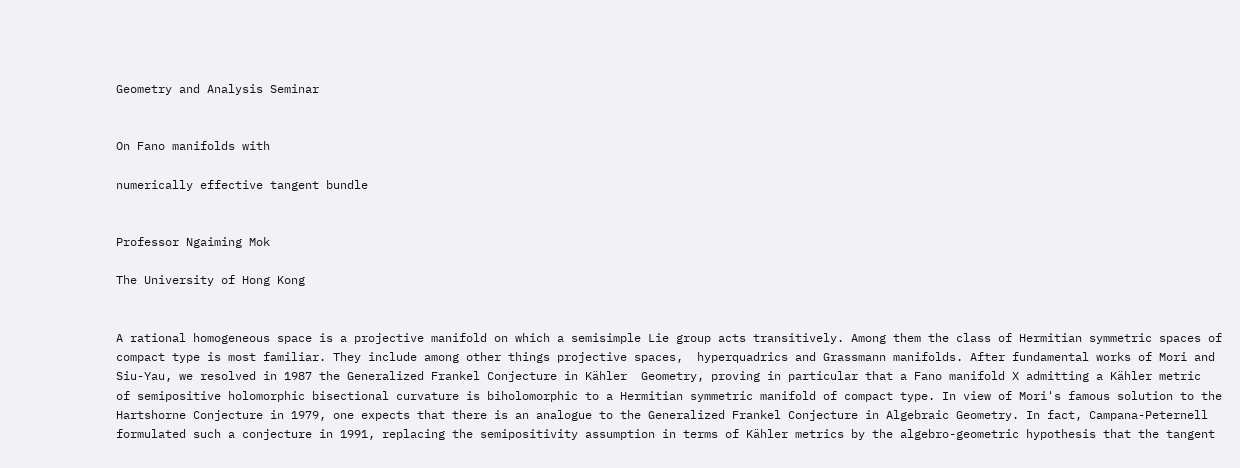Geometry and Analysis Seminar


On Fano manifolds with

numerically effective tangent bundle


Professor Ngaiming Mok

The University of Hong Kong


A rational homogeneous space is a projective manifold on which a semisimple Lie group acts transitively. Among them the class of Hermitian symmetric spaces of compact type is most familiar. They include among other things projective spaces,  hyperquadrics and Grassmann manifolds. After fundamental works of Mori and  Siu-Yau, we resolved in 1987 the Generalized Frankel Conjecture in Kähler  Geometry, proving in particular that a Fano manifold X admitting a Kähler metric  of semipositive holomorphic bisectional curvature is biholomorphic to a Hermitian symmetric manifold of compact type. In view of Mori's famous solution to the Hartshorne Conjecture in 1979, one expects that there is an analogue to the Generalized Frankel Conjecture in Algebraic Geometry. In fact, Campana-Peternell formulated such a conjecture in 1991, replacing the semipositivity assumption in terms of Kähler metrics by the algebro-geometric hypothesis that the tangent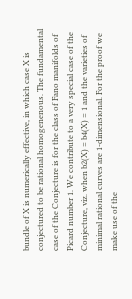bundle of X is numerically effective, in which case X is conjectured to be rational homogenenous. The fundamental case of the Conjecture is for the class of Fano manifolds of Picard number 1. We contribute to a very special case of the Conjecture, viz. when b2(X) = b4(X) = 1 and the varieties of minimal rational curves are 1-dimensional. For the proof we make use of the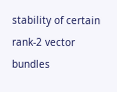stability of certain rank-2 vector bundles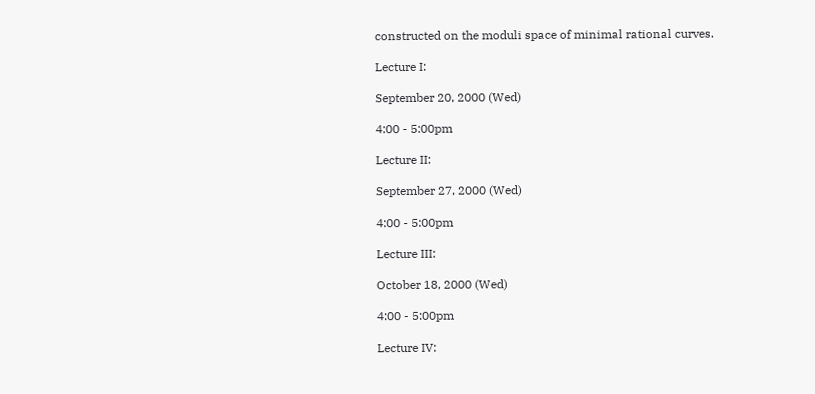constructed on the moduli space of minimal rational curves.

Lecture I:

September 20, 2000 (Wed)

4:00 - 5:00pm

Lecture II:

September 27, 2000 (Wed)

4:00 - 5:00pm

Lecture III:

October 18, 2000 (Wed)

4:00 - 5:00pm

Lecture IV: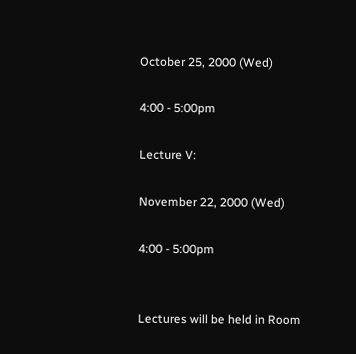October 25, 2000 (Wed)

4:00 - 5:00pm

Lecture V:

November 22, 2000 (Wed)

4:00 - 5:00pm


Lectures will be held in Room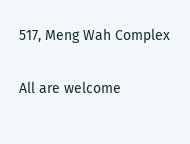517, Meng Wah Complex

All are welcome